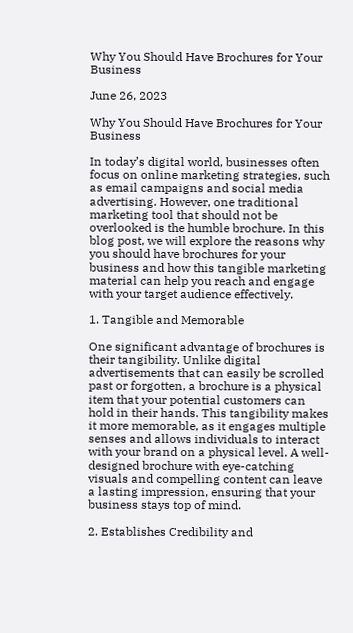Why You Should Have Brochures for Your Business

June 26, 2023

Why You Should Have Brochures for Your Business

In today’s digital world, businesses often focus on online marketing strategies, such as email campaigns and social media advertising. However, one traditional marketing tool that should not be overlooked is the humble brochure. In this blog post, we will explore the reasons why you should have brochures for your business and how this tangible marketing material can help you reach and engage with your target audience effectively.

1. Tangible and Memorable

One significant advantage of brochures is their tangibility. Unlike digital advertisements that can easily be scrolled past or forgotten, a brochure is a physical item that your potential customers can hold in their hands. This tangibility makes it more memorable, as it engages multiple senses and allows individuals to interact with your brand on a physical level. A well-designed brochure with eye-catching visuals and compelling content can leave a lasting impression, ensuring that your business stays top of mind.

2. Establishes Credibility and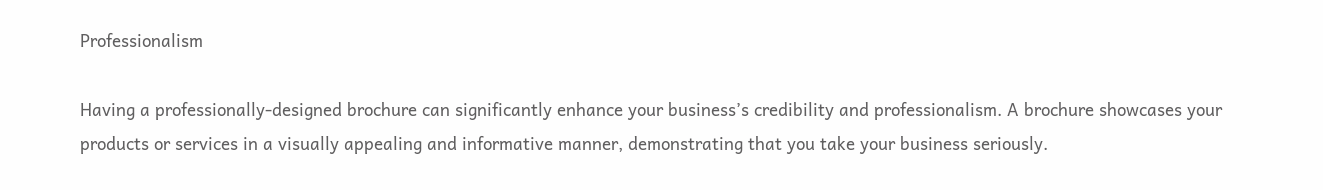Professionalism

Having a professionally-designed brochure can significantly enhance your business’s credibility and professionalism. A brochure showcases your products or services in a visually appealing and informative manner, demonstrating that you take your business seriously.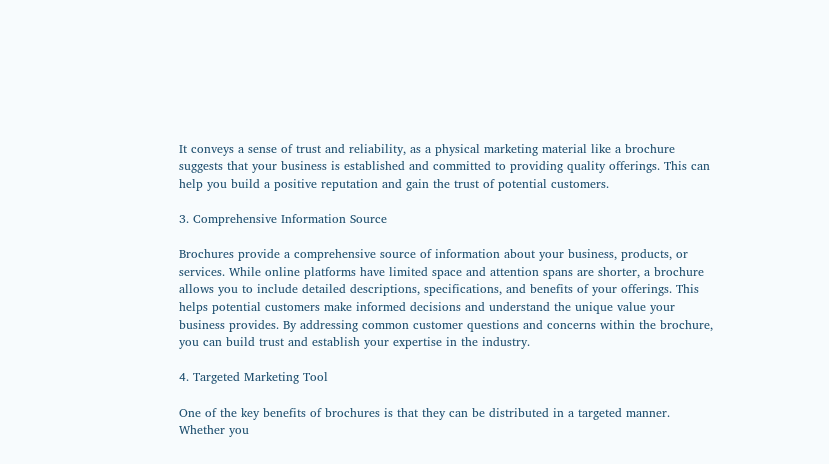It conveys a sense of trust and reliability, as a physical marketing material like a brochure suggests that your business is established and committed to providing quality offerings. This can help you build a positive reputation and gain the trust of potential customers.

3. Comprehensive Information Source

Brochures provide a comprehensive source of information about your business, products, or services. While online platforms have limited space and attention spans are shorter, a brochure allows you to include detailed descriptions, specifications, and benefits of your offerings. This helps potential customers make informed decisions and understand the unique value your business provides. By addressing common customer questions and concerns within the brochure, you can build trust and establish your expertise in the industry.

4. Targeted Marketing Tool

One of the key benefits of brochures is that they can be distributed in a targeted manner. Whether you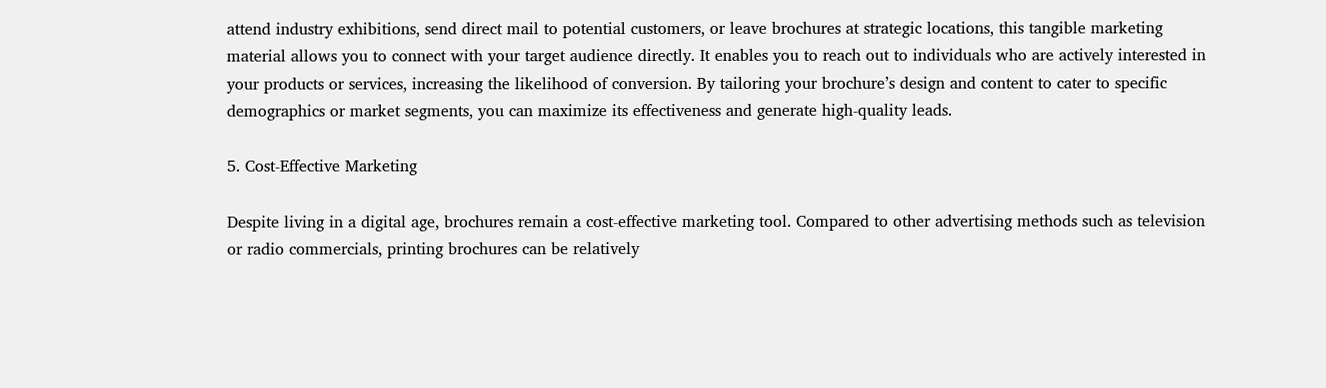attend industry exhibitions, send direct mail to potential customers, or leave brochures at strategic locations, this tangible marketing material allows you to connect with your target audience directly. It enables you to reach out to individuals who are actively interested in your products or services, increasing the likelihood of conversion. By tailoring your brochure’s design and content to cater to specific demographics or market segments, you can maximize its effectiveness and generate high-quality leads.

5. Cost-Effective Marketing

Despite living in a digital age, brochures remain a cost-effective marketing tool. Compared to other advertising methods such as television or radio commercials, printing brochures can be relatively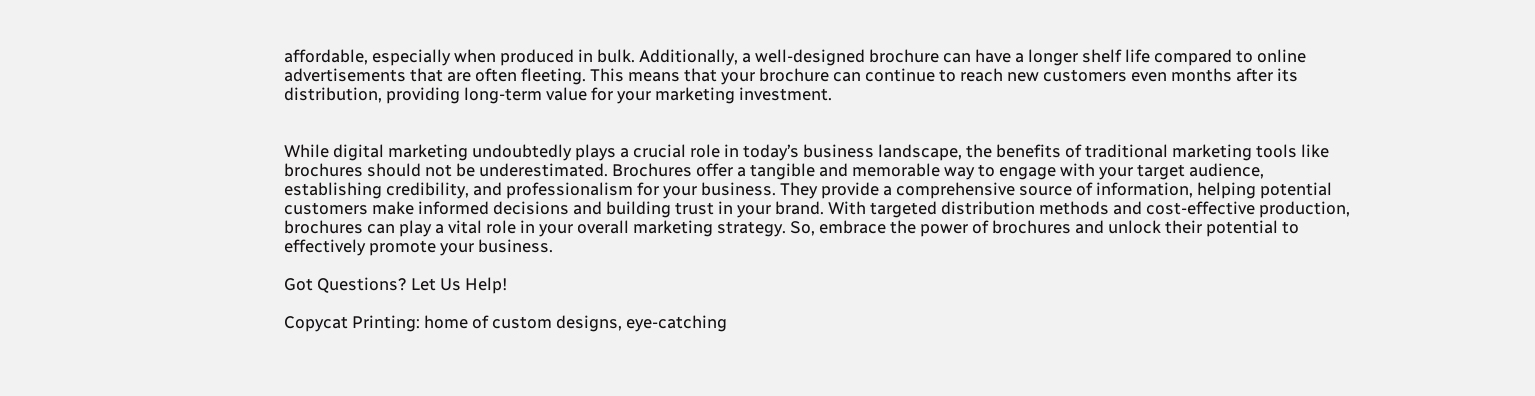affordable, especially when produced in bulk. Additionally, a well-designed brochure can have a longer shelf life compared to online advertisements that are often fleeting. This means that your brochure can continue to reach new customers even months after its distribution, providing long-term value for your marketing investment.


While digital marketing undoubtedly plays a crucial role in today’s business landscape, the benefits of traditional marketing tools like brochures should not be underestimated. Brochures offer a tangible and memorable way to engage with your target audience, establishing credibility, and professionalism for your business. They provide a comprehensive source of information, helping potential customers make informed decisions and building trust in your brand. With targeted distribution methods and cost-effective production, brochures can play a vital role in your overall marketing strategy. So, embrace the power of brochures and unlock their potential to effectively promote your business.

Got Questions? Let Us Help!

Copycat Printing: home of custom designs, eye-catching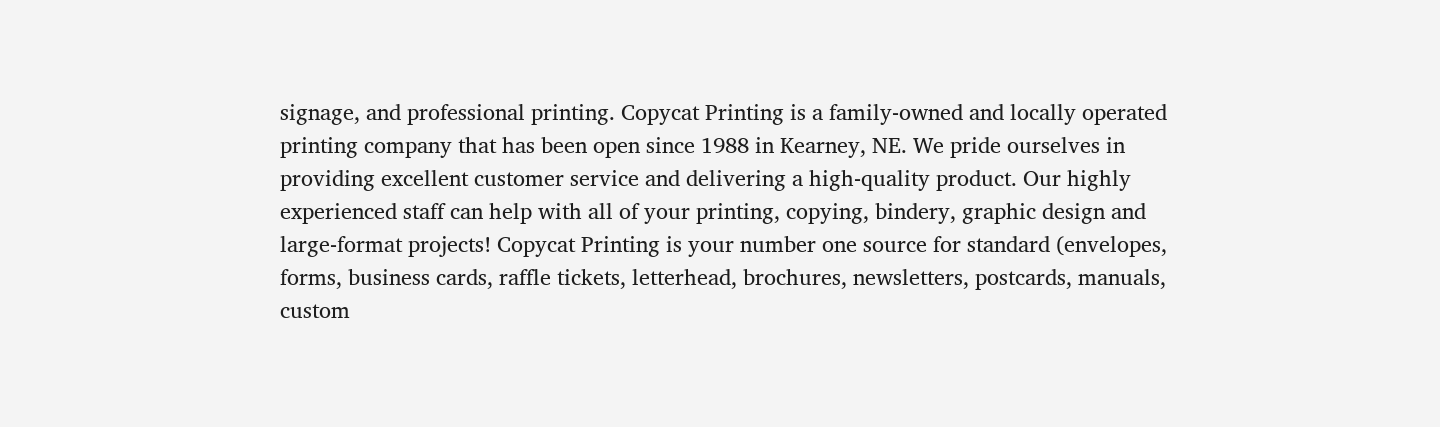signage, and professional printing. Copycat Printing is a family-owned and locally operated printing company that has been open since 1988 in Kearney, NE. We pride ourselves in providing excellent customer service and delivering a high-quality product. Our highly experienced staff can help with all of your printing, copying, bindery, graphic design and large-format projects! Copycat Printing is your number one source for standard (envelopes, forms, business cards, raffle tickets, letterhead, brochures, newsletters, postcards, manuals, custom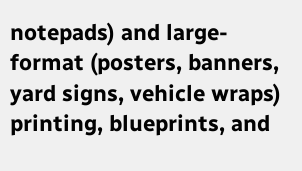notepads) and large-format (posters, banners, yard signs, vehicle wraps) printing, blueprints, and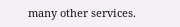many other services.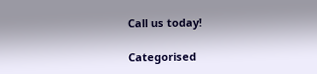Call us today!

Categorised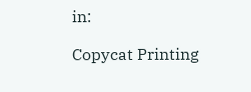in:

Copycat Printing